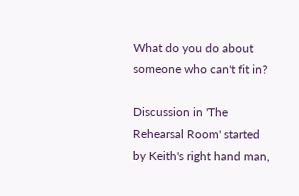What do you do about someone who can't fit in?

Discussion in 'The Rehearsal Room' started by Keith's right hand man,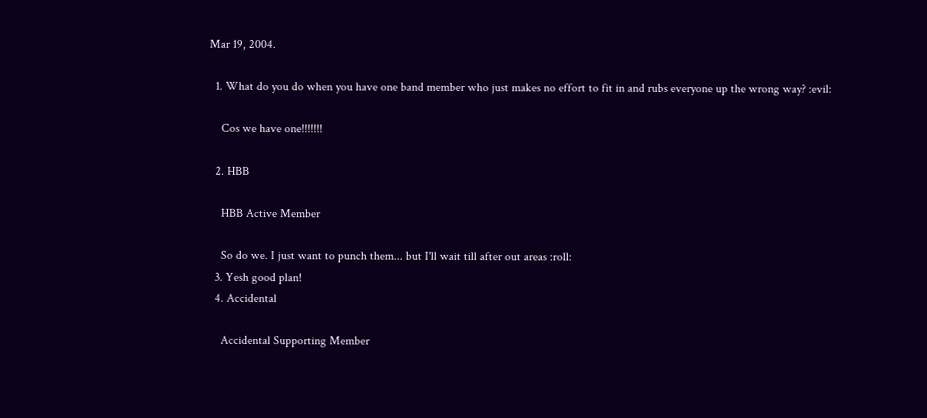Mar 19, 2004.

  1. What do you do when you have one band member who just makes no effort to fit in and rubs everyone up the wrong way? :evil:

    Cos we have one!!!!!!!

  2. HBB

    HBB Active Member

    So do we. I just want to punch them... but I'll wait till after out areas :roll:
  3. Yesh good plan!
  4. Accidental

    Accidental Supporting Member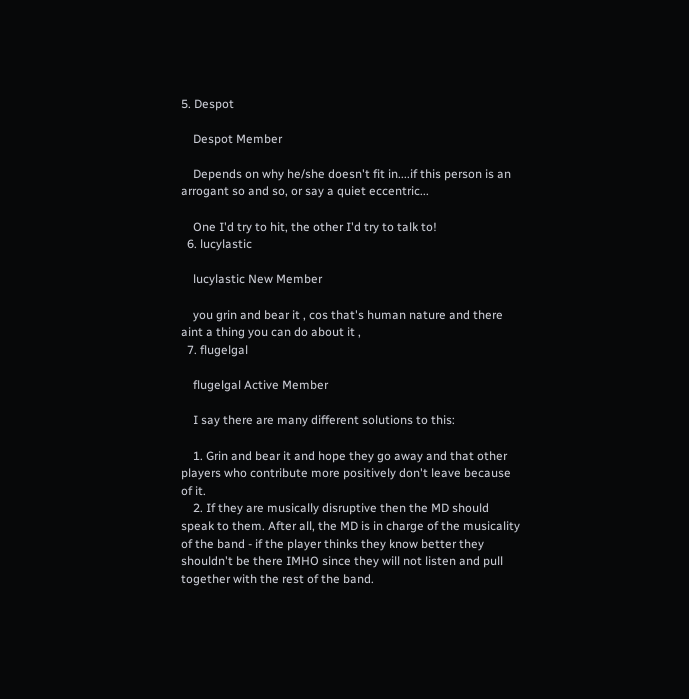5. Despot

    Despot Member

    Depends on why he/she doesn't fit in....if this person is an arrogant so and so, or say a quiet eccentric...

    One I'd try to hit, the other I'd try to talk to!
  6. lucylastic

    lucylastic New Member

    you grin and bear it , cos that's human nature and there aint a thing you can do about it ,
  7. flugelgal

    flugelgal Active Member

    I say there are many different solutions to this:

    1. Grin and bear it and hope they go away and that other players who contribute more positively don't leave because of it.
    2. If they are musically disruptive then the MD should speak to them. After all, the MD is in charge of the musicality of the band - if the player thinks they know better they shouldn't be there IMHO since they will not listen and pull together with the rest of the band.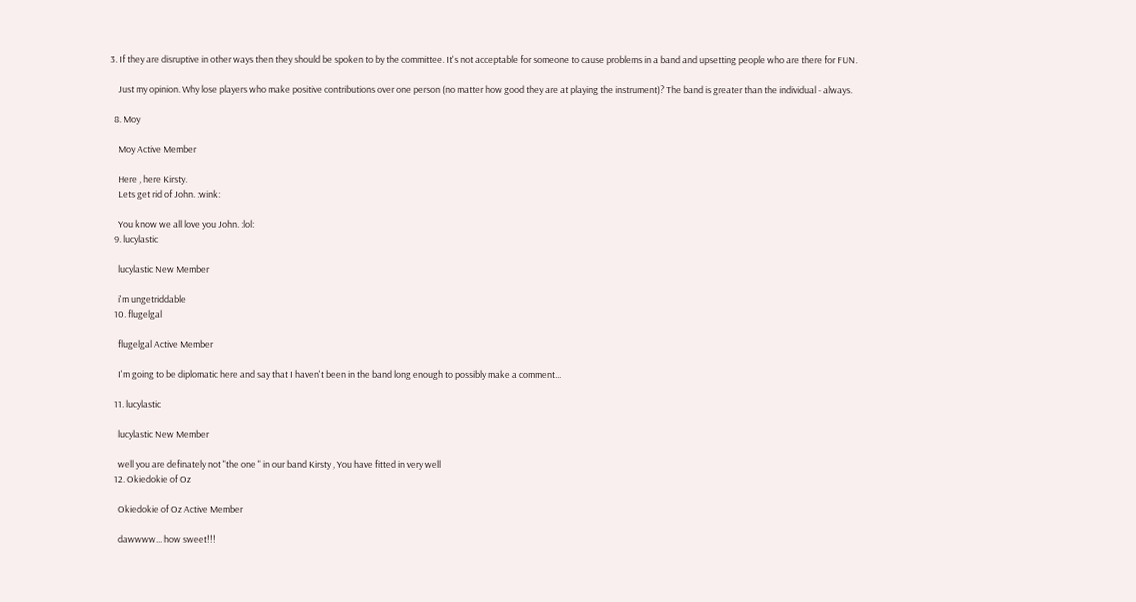3. If they are disruptive in other ways then they should be spoken to by the committee. It's not acceptable for someone to cause problems in a band and upsetting people who are there for FUN.

    Just my opinion. Why lose players who make positive contributions over one person (no matter how good they are at playing the instrument)? The band is greater than the individual - always.

  8. Moy

    Moy Active Member

    Here , here Kirsty.
    Lets get rid of John. :wink:

    You know we all love you John. :lol:
  9. lucylastic

    lucylastic New Member

    i'm ungetriddable
  10. flugelgal

    flugelgal Active Member

    I'm going to be diplomatic here and say that I haven't been in the band long enough to possibly make a comment...

  11. lucylastic

    lucylastic New Member

    well you are definately not "the one " in our band Kirsty , You have fitted in very well
  12. Okiedokie of Oz

    Okiedokie of Oz Active Member

    dawwww... how sweet!!!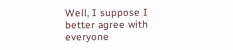Well, I suppose I better agree with everyone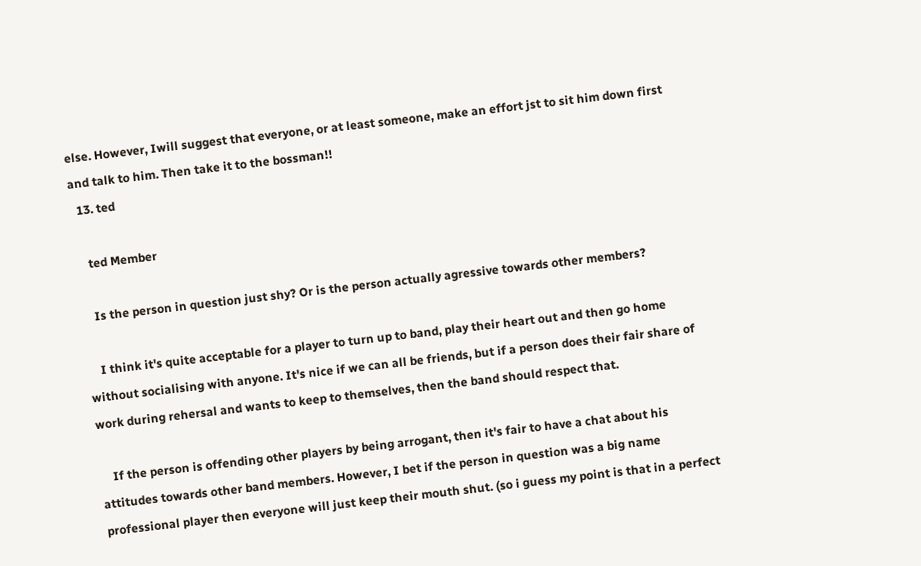else. However, Iwill suggest that everyone, or at least someone, make an effort jst to sit him down first and talk to him. Then take it to the bossman!!
  13. ted

    ted Member

    Is the person in question just shy? Or is the person actually agressive towards other members?

    I think it's quite acceptable for a player to turn up to band, play their heart out and then go home without socialising with anyone. It's nice if we can all be friends, but if a person does their fair share of work during rehersal and wants to keep to themselves, then the band should respect that.

    If the person is offending other players by being arrogant, then it's fair to have a chat about his attitudes towards other band members. However, I bet if the person in question was a big name professional player then everyone will just keep their mouth shut. (so i guess my point is that in a perfect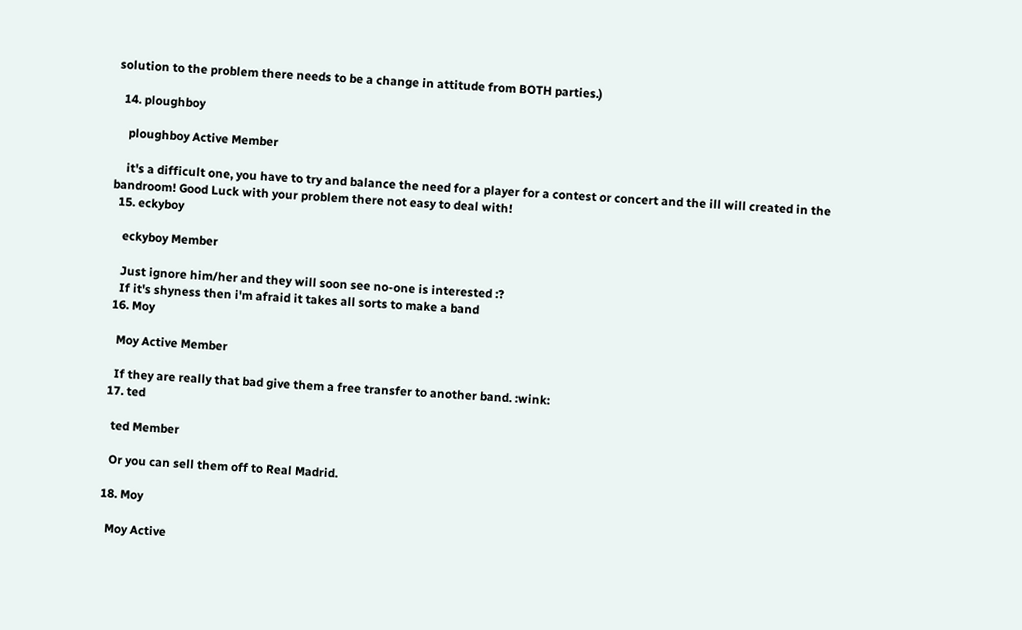solution to the problem there needs to be a change in attitude from BOTH parties.)

  14. ploughboy

    ploughboy Active Member

    it's a difficult one, you have to try and balance the need for a player for a contest or concert and the ill will created in the bandroom! Good Luck with your problem there not easy to deal with!
  15. eckyboy

    eckyboy Member

    Just ignore him/her and they will soon see no-one is interested :?
    If it's shyness then i'm afraid it takes all sorts to make a band
  16. Moy

    Moy Active Member

    If they are really that bad give them a free transfer to another band. :wink:
  17. ted

    ted Member

    Or you can sell them off to Real Madrid.

  18. Moy

    Moy Active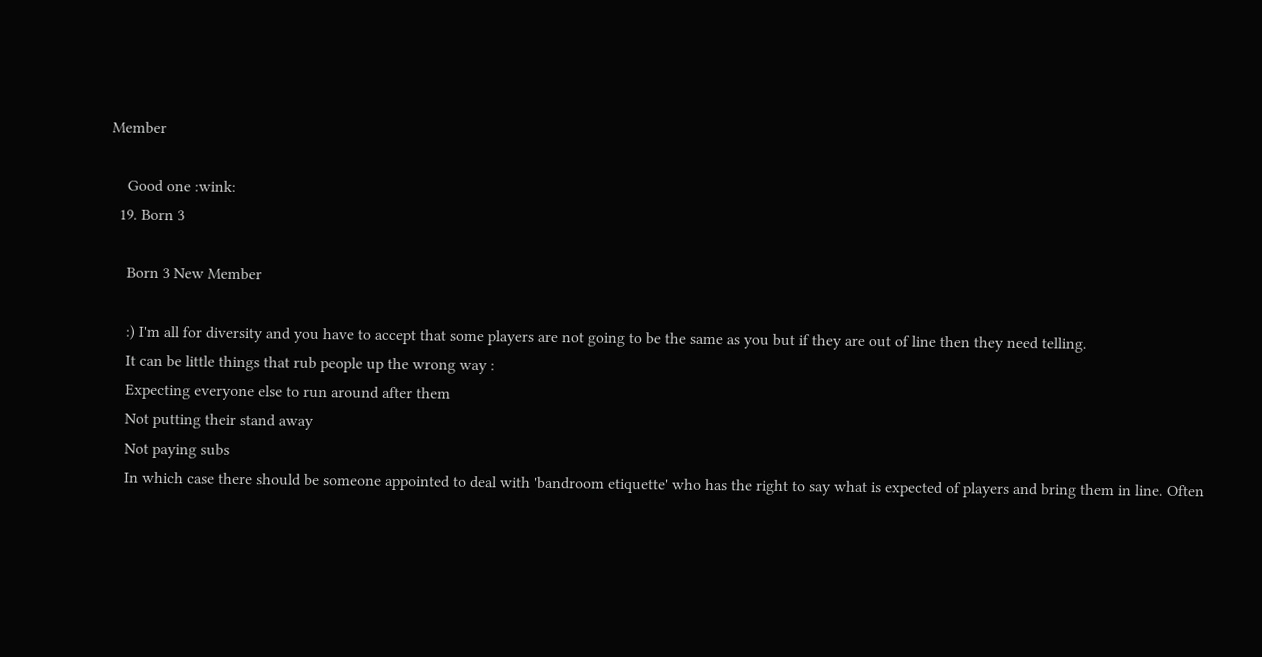Member

    Good one :wink:
  19. Born 3

    Born 3 New Member

    :) I'm all for diversity and you have to accept that some players are not going to be the same as you but if they are out of line then they need telling.
    It can be little things that rub people up the wrong way :
    Expecting everyone else to run around after them
    Not putting their stand away
    Not paying subs
    In which case there should be someone appointed to deal with 'bandroom etiquette' who has the right to say what is expected of players and bring them in line. Often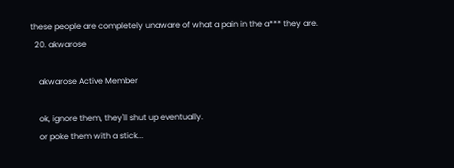these people are completely unaware of what a pain in the a*** they are.
  20. akwarose

    akwarose Active Member

    ok, ignore them, they'll shut up eventually.
    or poke them with a stick...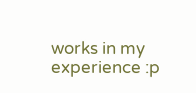works in my experience :p